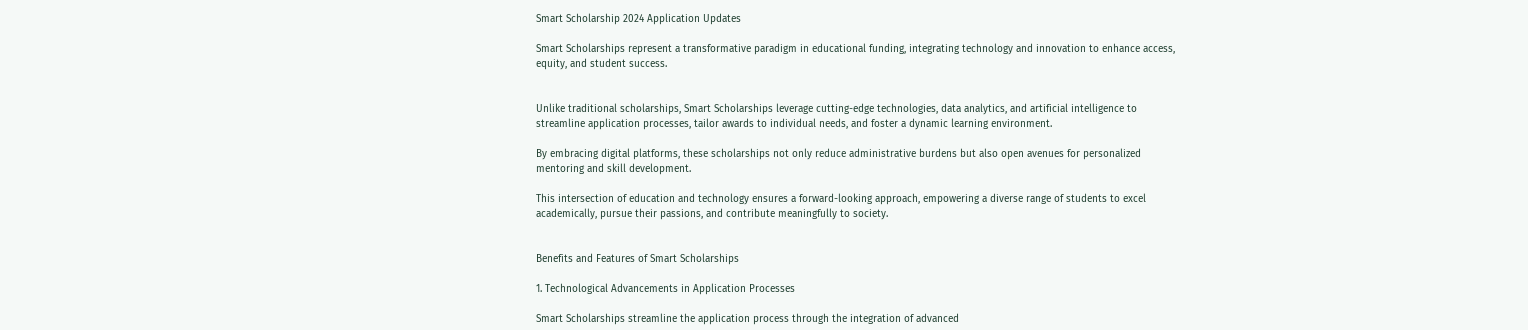Smart Scholarship 2024 Application Updates

Smart Scholarships represent a transformative paradigm in educational funding, integrating technology and innovation to enhance access, equity, and student success.


Unlike traditional scholarships, Smart Scholarships leverage cutting-edge technologies, data analytics, and artificial intelligence to streamline application processes, tailor awards to individual needs, and foster a dynamic learning environment.

By embracing digital platforms, these scholarships not only reduce administrative burdens but also open avenues for personalized mentoring and skill development.

This intersection of education and technology ensures a forward-looking approach, empowering a diverse range of students to excel academically, pursue their passions, and contribute meaningfully to society.


Benefits and Features of Smart Scholarships

1. Technological Advancements in Application Processes

Smart Scholarships streamline the application process through the integration of advanced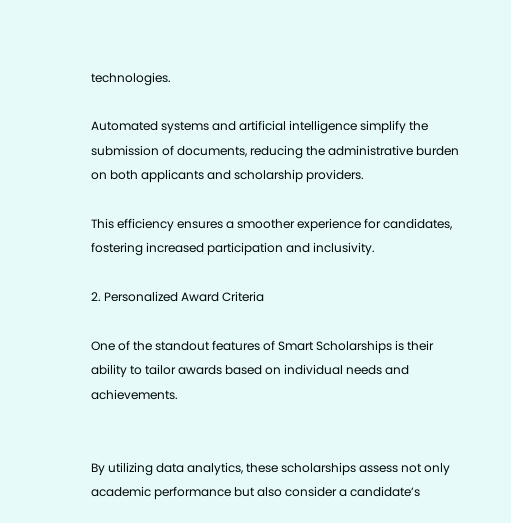technologies.

Automated systems and artificial intelligence simplify the submission of documents, reducing the administrative burden on both applicants and scholarship providers.

This efficiency ensures a smoother experience for candidates, fostering increased participation and inclusivity.

2. Personalized Award Criteria

One of the standout features of Smart Scholarships is their ability to tailor awards based on individual needs and achievements.


By utilizing data analytics, these scholarships assess not only academic performance but also consider a candidate’s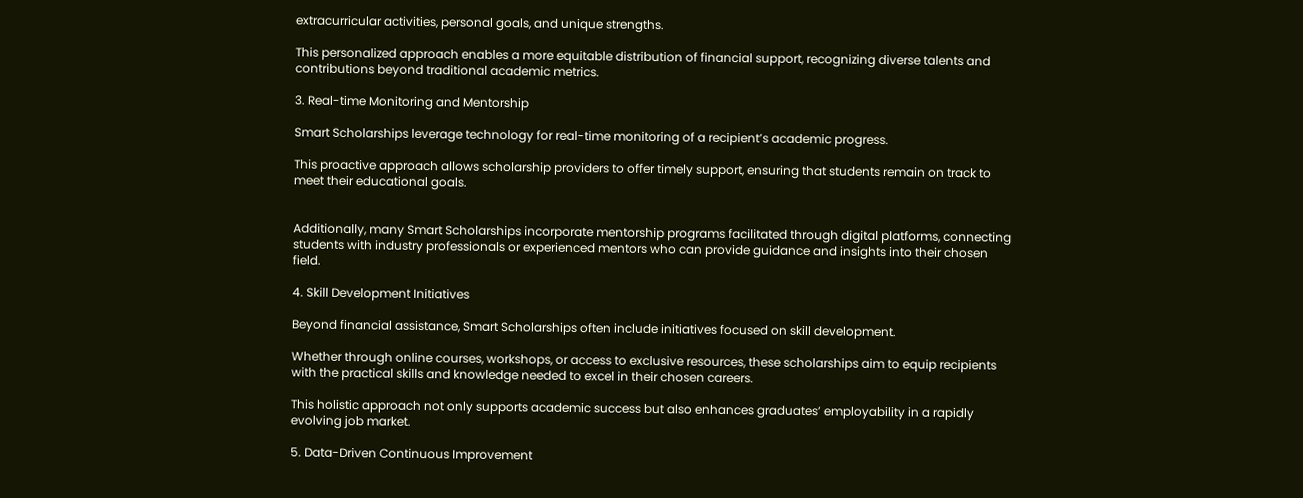extracurricular activities, personal goals, and unique strengths.

This personalized approach enables a more equitable distribution of financial support, recognizing diverse talents and contributions beyond traditional academic metrics.

3. Real-time Monitoring and Mentorship

Smart Scholarships leverage technology for real-time monitoring of a recipient’s academic progress.

This proactive approach allows scholarship providers to offer timely support, ensuring that students remain on track to meet their educational goals.


Additionally, many Smart Scholarships incorporate mentorship programs facilitated through digital platforms, connecting students with industry professionals or experienced mentors who can provide guidance and insights into their chosen field.

4. Skill Development Initiatives

Beyond financial assistance, Smart Scholarships often include initiatives focused on skill development.

Whether through online courses, workshops, or access to exclusive resources, these scholarships aim to equip recipients with the practical skills and knowledge needed to excel in their chosen careers.

This holistic approach not only supports academic success but also enhances graduates’ employability in a rapidly evolving job market.

5. Data-Driven Continuous Improvement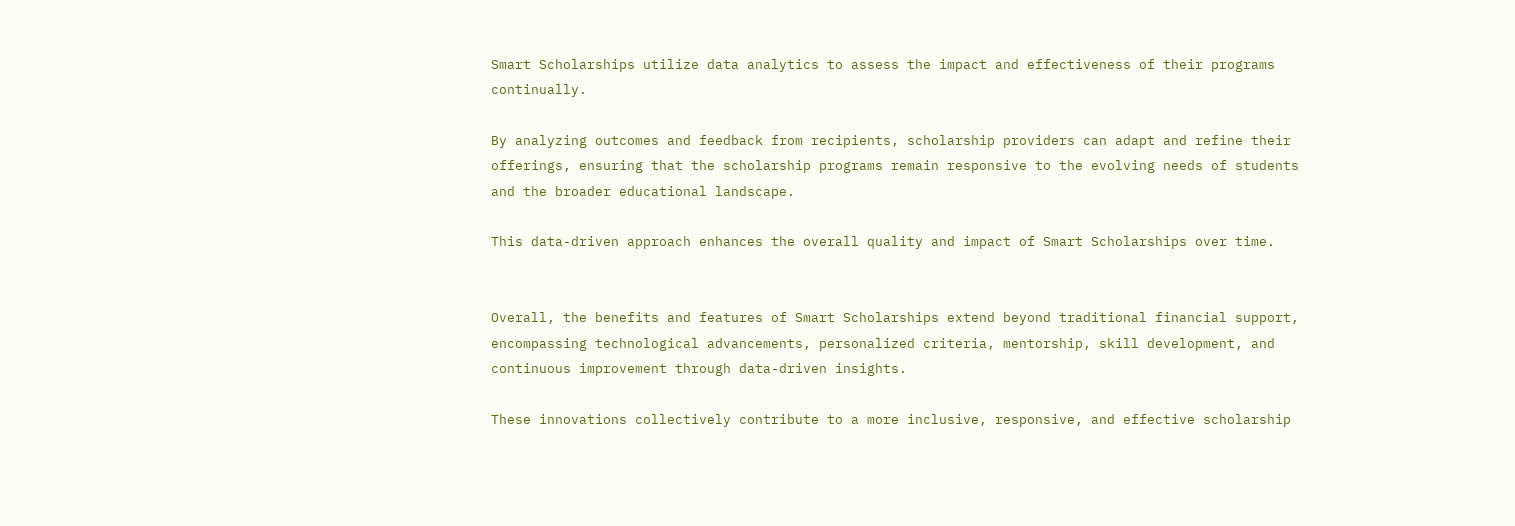Smart Scholarships utilize data analytics to assess the impact and effectiveness of their programs continually.

By analyzing outcomes and feedback from recipients, scholarship providers can adapt and refine their offerings, ensuring that the scholarship programs remain responsive to the evolving needs of students and the broader educational landscape.

This data-driven approach enhances the overall quality and impact of Smart Scholarships over time.


Overall, the benefits and features of Smart Scholarships extend beyond traditional financial support, encompassing technological advancements, personalized criteria, mentorship, skill development, and continuous improvement through data-driven insights.

These innovations collectively contribute to a more inclusive, responsive, and effective scholarship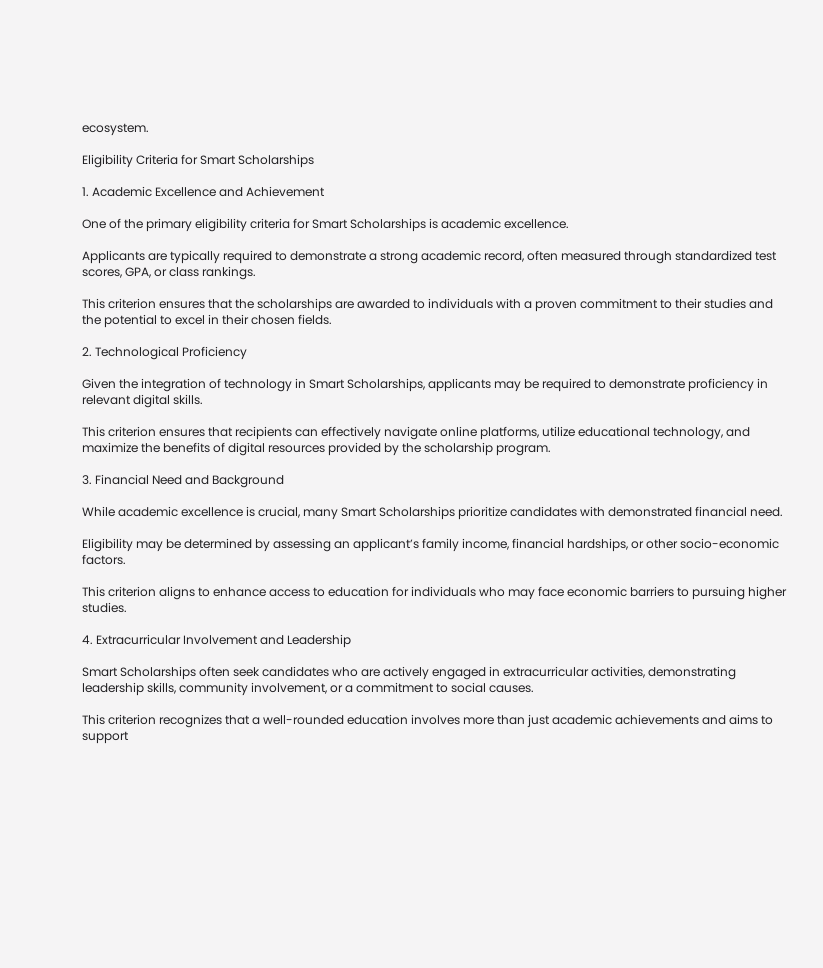ecosystem.

Eligibility Criteria for Smart Scholarships

1. Academic Excellence and Achievement

One of the primary eligibility criteria for Smart Scholarships is academic excellence.

Applicants are typically required to demonstrate a strong academic record, often measured through standardized test scores, GPA, or class rankings.

This criterion ensures that the scholarships are awarded to individuals with a proven commitment to their studies and the potential to excel in their chosen fields.

2. Technological Proficiency

Given the integration of technology in Smart Scholarships, applicants may be required to demonstrate proficiency in relevant digital skills.

This criterion ensures that recipients can effectively navigate online platforms, utilize educational technology, and maximize the benefits of digital resources provided by the scholarship program.

3. Financial Need and Background

While academic excellence is crucial, many Smart Scholarships prioritize candidates with demonstrated financial need.

Eligibility may be determined by assessing an applicant’s family income, financial hardships, or other socio-economic factors.

This criterion aligns to enhance access to education for individuals who may face economic barriers to pursuing higher studies.

4. Extracurricular Involvement and Leadership

Smart Scholarships often seek candidates who are actively engaged in extracurricular activities, demonstrating leadership skills, community involvement, or a commitment to social causes.

This criterion recognizes that a well-rounded education involves more than just academic achievements and aims to support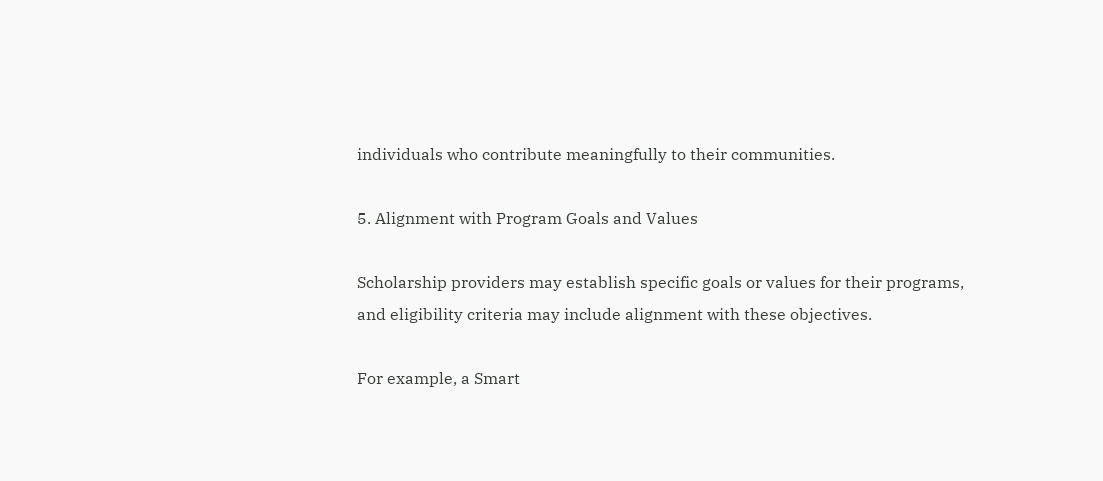individuals who contribute meaningfully to their communities.

5. Alignment with Program Goals and Values

Scholarship providers may establish specific goals or values for their programs, and eligibility criteria may include alignment with these objectives.

For example, a Smart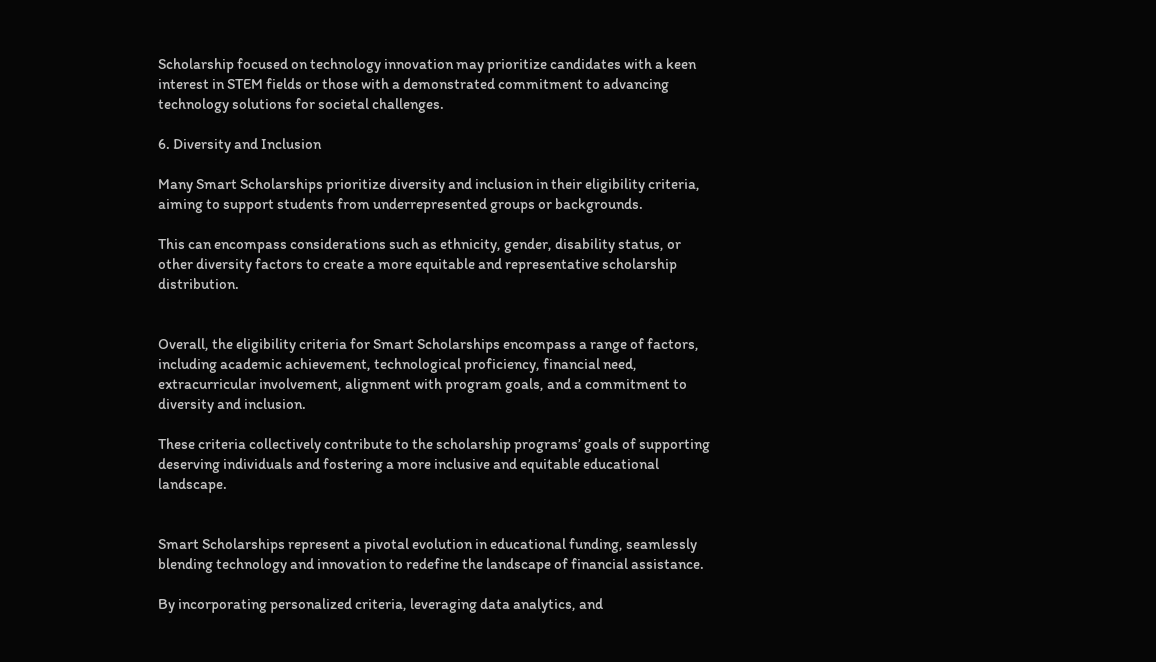Scholarship focused on technology innovation may prioritize candidates with a keen interest in STEM fields or those with a demonstrated commitment to advancing technology solutions for societal challenges.

6. Diversity and Inclusion

Many Smart Scholarships prioritize diversity and inclusion in their eligibility criteria, aiming to support students from underrepresented groups or backgrounds.

This can encompass considerations such as ethnicity, gender, disability status, or other diversity factors to create a more equitable and representative scholarship distribution.


Overall, the eligibility criteria for Smart Scholarships encompass a range of factors, including academic achievement, technological proficiency, financial need, extracurricular involvement, alignment with program goals, and a commitment to diversity and inclusion.

These criteria collectively contribute to the scholarship programs’ goals of supporting deserving individuals and fostering a more inclusive and equitable educational landscape.


Smart Scholarships represent a pivotal evolution in educational funding, seamlessly blending technology and innovation to redefine the landscape of financial assistance.

By incorporating personalized criteria, leveraging data analytics, and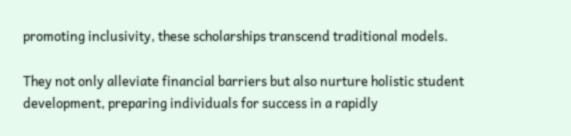promoting inclusivity, these scholarships transcend traditional models.

They not only alleviate financial barriers but also nurture holistic student development, preparing individuals for success in a rapidly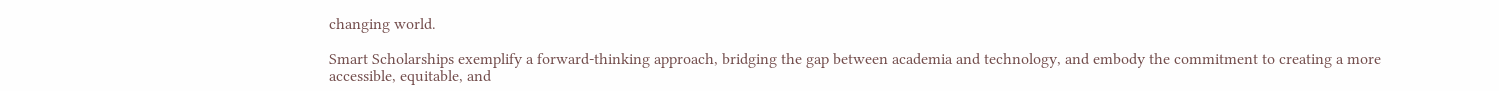changing world.

Smart Scholarships exemplify a forward-thinking approach, bridging the gap between academia and technology, and embody the commitment to creating a more accessible, equitable, and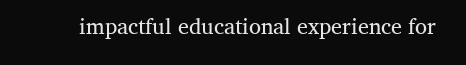impactful educational experience for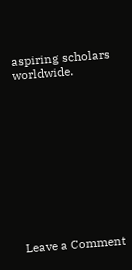aspiring scholars worldwide.











Leave a Comment